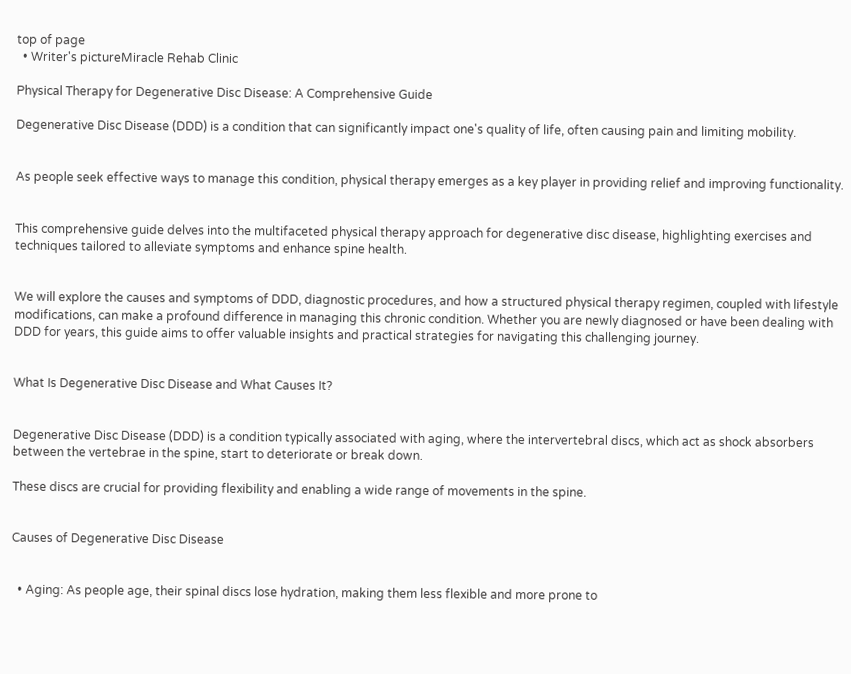top of page
  • Writer's pictureMiracle Rehab Clinic

Physical Therapy for Degenerative Disc Disease: A Comprehensive Guide

Degenerative Disc Disease (DDD) is a condition that can significantly impact one's quality of life, often causing pain and limiting mobility.


As people seek effective ways to manage this condition, physical therapy emerges as a key player in providing relief and improving functionality.


This comprehensive guide delves into the multifaceted physical therapy approach for degenerative disc disease, highlighting exercises and techniques tailored to alleviate symptoms and enhance spine health.


We will explore the causes and symptoms of DDD, diagnostic procedures, and how a structured physical therapy regimen, coupled with lifestyle modifications, can make a profound difference in managing this chronic condition. Whether you are newly diagnosed or have been dealing with DDD for years, this guide aims to offer valuable insights and practical strategies for navigating this challenging journey.


What Is Degenerative Disc Disease and What Causes It?


Degenerative Disc Disease (DDD) is a condition typically associated with aging, where the intervertebral discs, which act as shock absorbers between the vertebrae in the spine, start to deteriorate or break down.

These discs are crucial for providing flexibility and enabling a wide range of movements in the spine.


Causes of Degenerative Disc Disease


  • Aging: As people age, their spinal discs lose hydration, making them less flexible and more prone to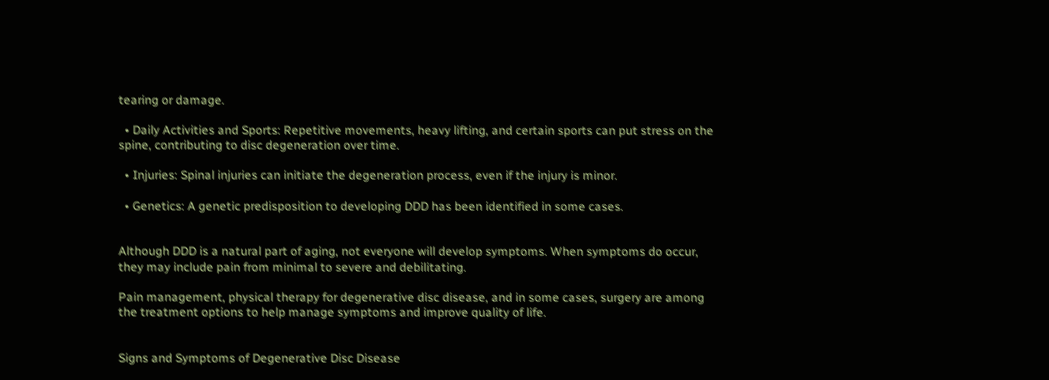tearing or damage.

  • Daily Activities and Sports: Repetitive movements, heavy lifting, and certain sports can put stress on the spine, contributing to disc degeneration over time.

  • Injuries: Spinal injuries can initiate the degeneration process, even if the injury is minor.

  • Genetics: A genetic predisposition to developing DDD has been identified in some cases.


Although DDD is a natural part of aging, not everyone will develop symptoms. When symptoms do occur, they may include pain from minimal to severe and debilitating.

Pain management, physical therapy for degenerative disc disease, and in some cases, surgery are among the treatment options to help manage symptoms and improve quality of life.


Signs and Symptoms of Degenerative Disc Disease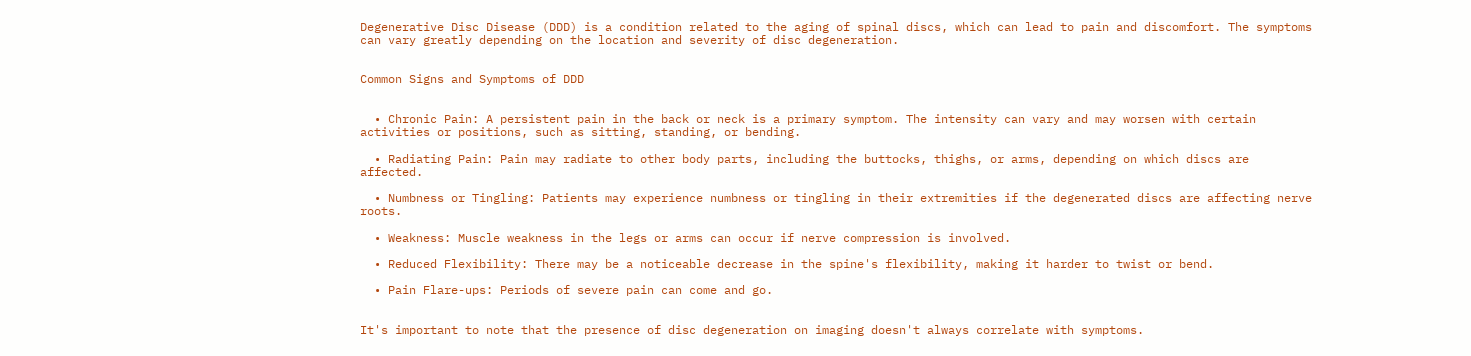Degenerative Disc Disease (DDD) is a condition related to the aging of spinal discs, which can lead to pain and discomfort. The symptoms can vary greatly depending on the location and severity of disc degeneration.


Common Signs and Symptoms of DDD


  • Chronic Pain: A persistent pain in the back or neck is a primary symptom. The intensity can vary and may worsen with certain activities or positions, such as sitting, standing, or bending.

  • Radiating Pain: Pain may radiate to other body parts, including the buttocks, thighs, or arms, depending on which discs are affected.

  • Numbness or Tingling: Patients may experience numbness or tingling in their extremities if the degenerated discs are affecting nerve roots.

  • Weakness: Muscle weakness in the legs or arms can occur if nerve compression is involved.

  • Reduced Flexibility: There may be a noticeable decrease in the spine's flexibility, making it harder to twist or bend.

  • Pain Flare-ups: Periods of severe pain can come and go.


It's important to note that the presence of disc degeneration on imaging doesn't always correlate with symptoms.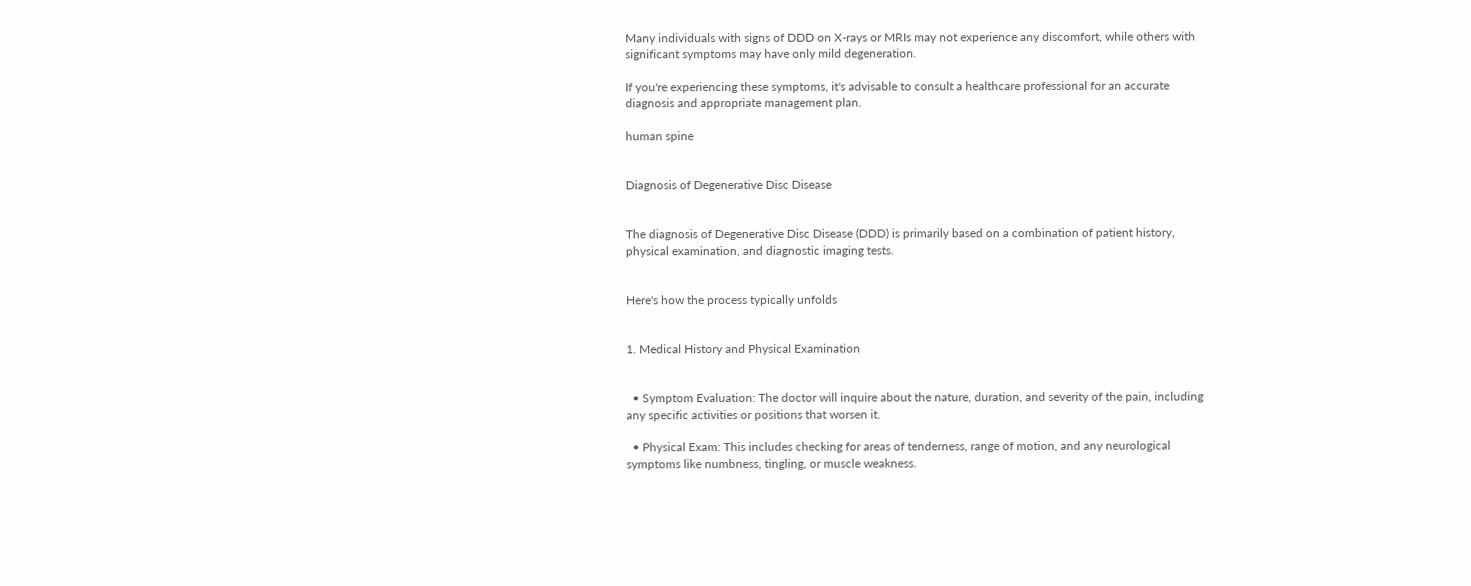Many individuals with signs of DDD on X-rays or MRIs may not experience any discomfort, while others with significant symptoms may have only mild degeneration.

If you're experiencing these symptoms, it's advisable to consult a healthcare professional for an accurate diagnosis and appropriate management plan.

human spine


Diagnosis of Degenerative Disc Disease


The diagnosis of Degenerative Disc Disease (DDD) is primarily based on a combination of patient history, physical examination, and diagnostic imaging tests.


Here's how the process typically unfolds


1. Medical History and Physical Examination


  • Symptom Evaluation: The doctor will inquire about the nature, duration, and severity of the pain, including any specific activities or positions that worsen it.

  • Physical Exam: This includes checking for areas of tenderness, range of motion, and any neurological symptoms like numbness, tingling, or muscle weakness.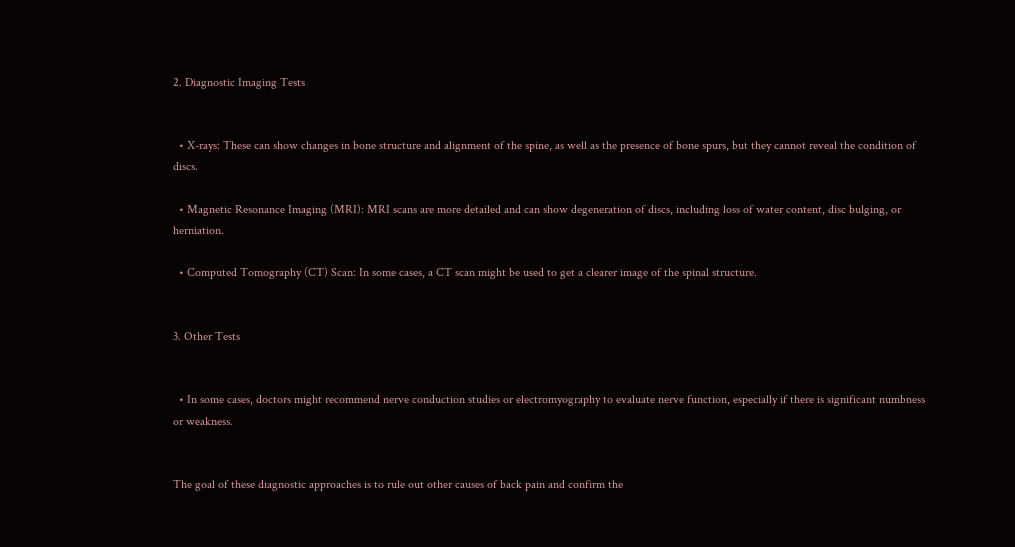2. Diagnostic Imaging Tests


  • X-rays: These can show changes in bone structure and alignment of the spine, as well as the presence of bone spurs, but they cannot reveal the condition of discs.

  • Magnetic Resonance Imaging (MRI): MRI scans are more detailed and can show degeneration of discs, including loss of water content, disc bulging, or herniation.

  • Computed Tomography (CT) Scan: In some cases, a CT scan might be used to get a clearer image of the spinal structure.


3. Other Tests


  • In some cases, doctors might recommend nerve conduction studies or electromyography to evaluate nerve function, especially if there is significant numbness or weakness.


The goal of these diagnostic approaches is to rule out other causes of back pain and confirm the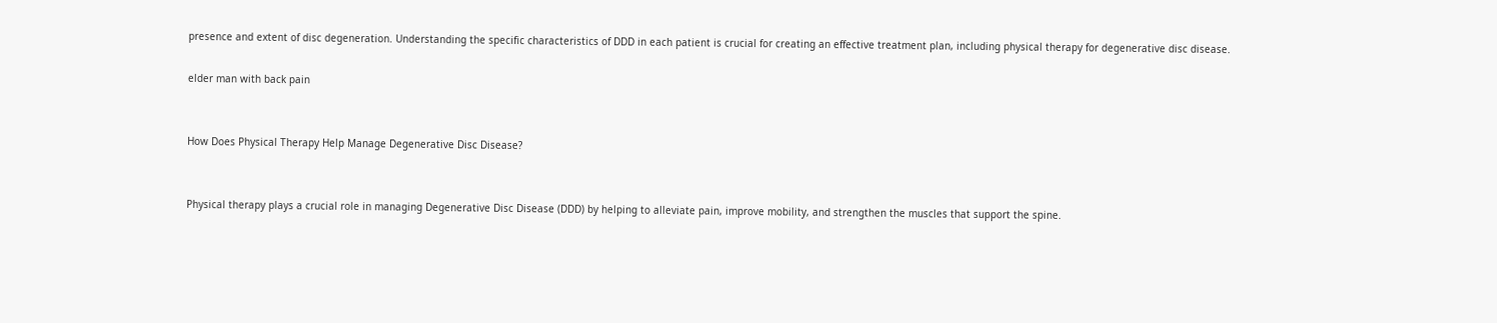presence and extent of disc degeneration. Understanding the specific characteristics of DDD in each patient is crucial for creating an effective treatment plan, including physical therapy for degenerative disc disease.

elder man with back pain


How Does Physical Therapy Help Manage Degenerative Disc Disease?


Physical therapy plays a crucial role in managing Degenerative Disc Disease (DDD) by helping to alleviate pain, improve mobility, and strengthen the muscles that support the spine.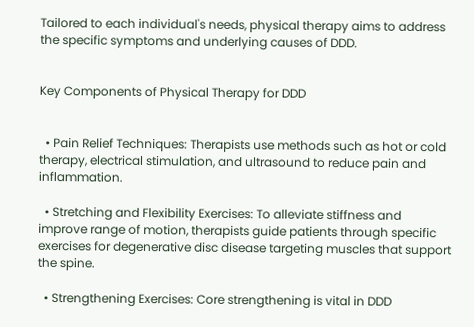Tailored to each individual's needs, physical therapy aims to address the specific symptoms and underlying causes of DDD.


Key Components of Physical Therapy for DDD


  • Pain Relief Techniques: Therapists use methods such as hot or cold therapy, electrical stimulation, and ultrasound to reduce pain and inflammation.

  • Stretching and Flexibility Exercises: To alleviate stiffness and improve range of motion, therapists guide patients through specific exercises for degenerative disc disease targeting muscles that support the spine.

  • Strengthening Exercises: Core strengthening is vital in DDD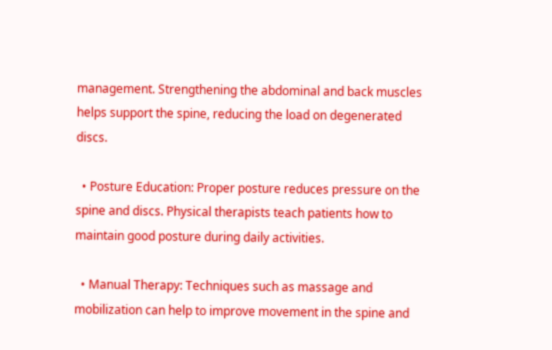management. Strengthening the abdominal and back muscles helps support the spine, reducing the load on degenerated discs.

  • Posture Education: Proper posture reduces pressure on the spine and discs. Physical therapists teach patients how to maintain good posture during daily activities.

  • Manual Therapy: Techniques such as massage and mobilization can help to improve movement in the spine and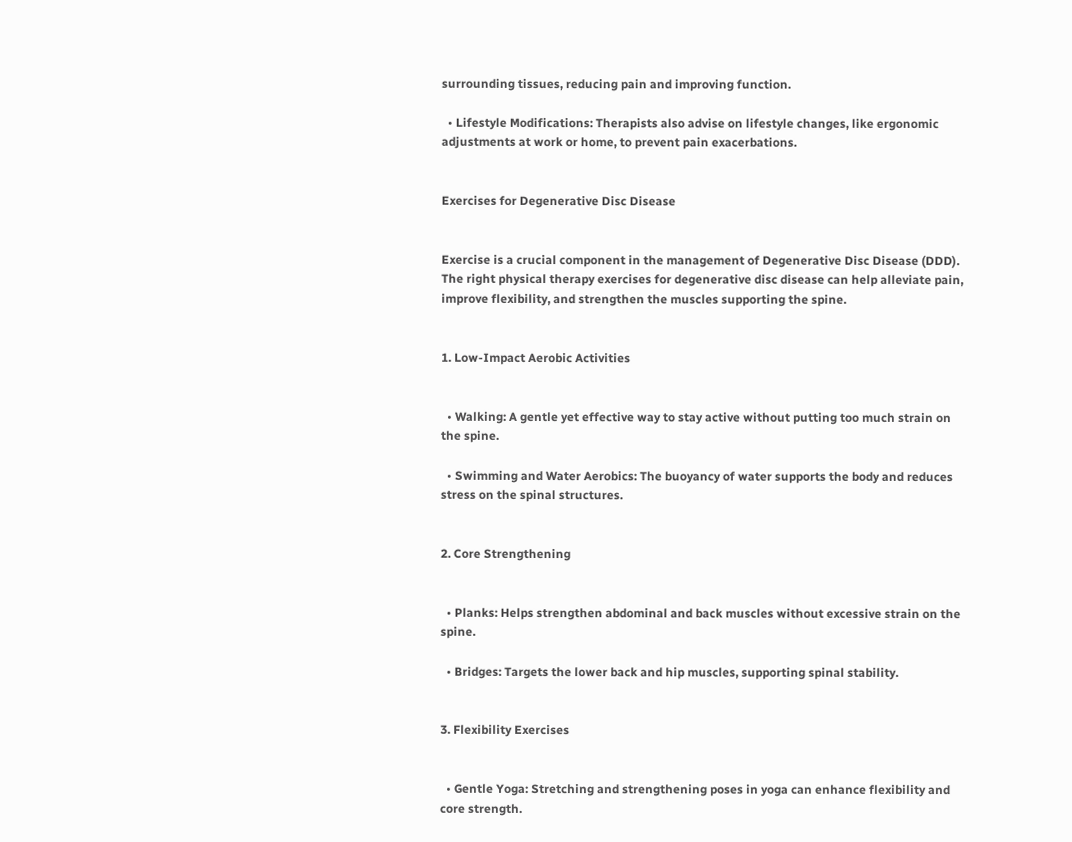surrounding tissues, reducing pain and improving function.

  • Lifestyle Modifications: Therapists also advise on lifestyle changes, like ergonomic adjustments at work or home, to prevent pain exacerbations.


Exercises for Degenerative Disc Disease


Exercise is a crucial component in the management of Degenerative Disc Disease (DDD). The right physical therapy exercises for degenerative disc disease can help alleviate pain, improve flexibility, and strengthen the muscles supporting the spine.


1. Low-Impact Aerobic Activities


  • Walking: A gentle yet effective way to stay active without putting too much strain on the spine.

  • Swimming and Water Aerobics: The buoyancy of water supports the body and reduces stress on the spinal structures.


2. Core Strengthening


  • Planks: Helps strengthen abdominal and back muscles without excessive strain on the spine.

  • Bridges: Targets the lower back and hip muscles, supporting spinal stability.


3. Flexibility Exercises


  • Gentle Yoga: Stretching and strengthening poses in yoga can enhance flexibility and core strength.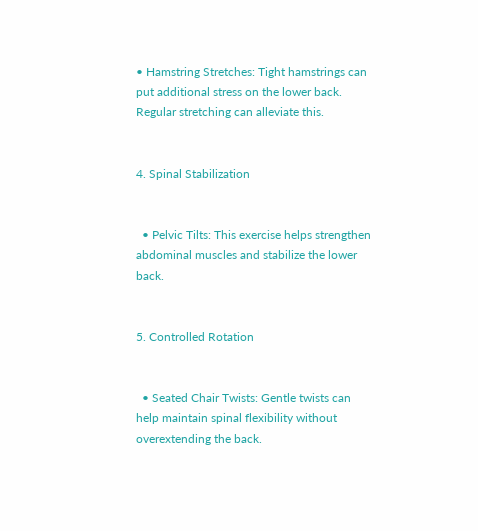• Hamstring Stretches: Tight hamstrings can put additional stress on the lower back. Regular stretching can alleviate this.


4. Spinal Stabilization


  • Pelvic Tilts: This exercise helps strengthen abdominal muscles and stabilize the lower back.


5. Controlled Rotation


  • Seated Chair Twists: Gentle twists can help maintain spinal flexibility without overextending the back.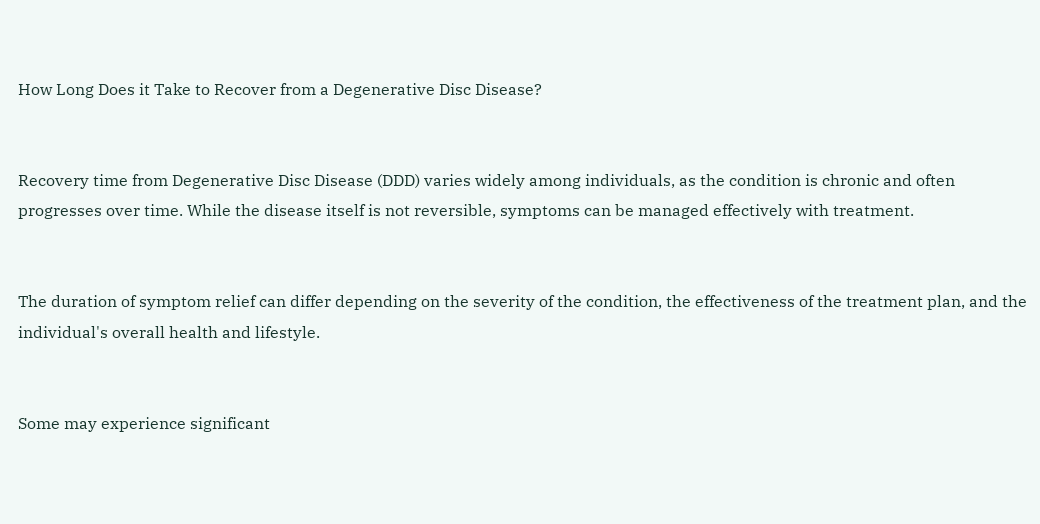How Long Does it Take to Recover from a Degenerative Disc Disease?


Recovery time from Degenerative Disc Disease (DDD) varies widely among individuals, as the condition is chronic and often progresses over time. While the disease itself is not reversible, symptoms can be managed effectively with treatment.


The duration of symptom relief can differ depending on the severity of the condition, the effectiveness of the treatment plan, and the individual's overall health and lifestyle.


Some may experience significant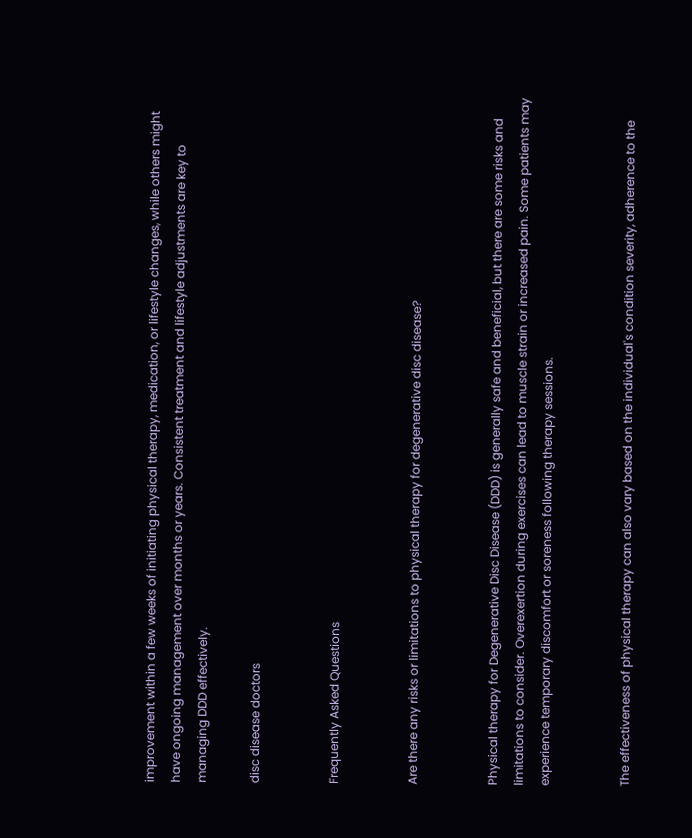improvement within a few weeks of initiating physical therapy, medication, or lifestyle changes, while others might have ongoing management over months or years. Consistent treatment and lifestyle adjustments are key to managing DDD effectively.

disc disease doctors


Frequently Asked Questions


Are there any risks or limitations to physical therapy for degenerative disc disease?


Physical therapy for Degenerative Disc Disease (DDD) is generally safe and beneficial, but there are some risks and limitations to consider. Overexertion during exercises can lead to muscle strain or increased pain. Some patients may experience temporary discomfort or soreness following therapy sessions.


The effectiveness of physical therapy can also vary based on the individual's condition severity, adherence to the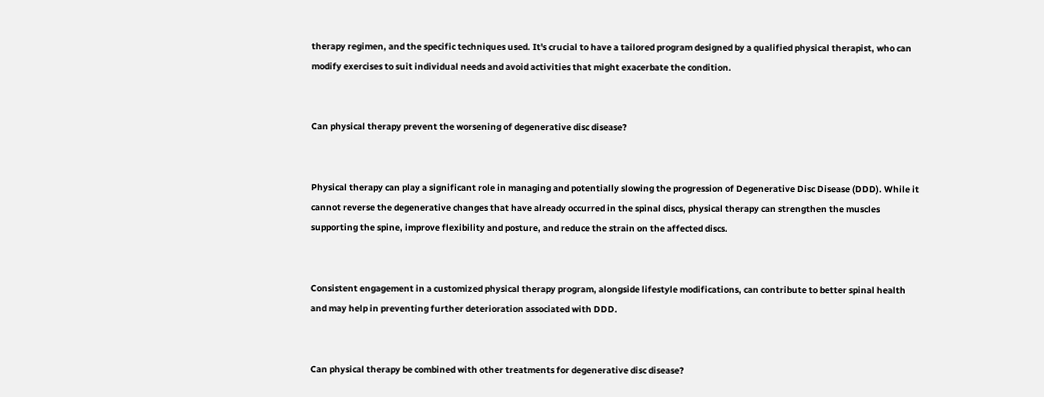therapy regimen, and the specific techniques used. It's crucial to have a tailored program designed by a qualified physical therapist, who can modify exercises to suit individual needs and avoid activities that might exacerbate the condition.


Can physical therapy prevent the worsening of degenerative disc disease?


Physical therapy can play a significant role in managing and potentially slowing the progression of Degenerative Disc Disease (DDD). While it cannot reverse the degenerative changes that have already occurred in the spinal discs, physical therapy can strengthen the muscles supporting the spine, improve flexibility and posture, and reduce the strain on the affected discs.


Consistent engagement in a customized physical therapy program, alongside lifestyle modifications, can contribute to better spinal health and may help in preventing further deterioration associated with DDD.


Can physical therapy be combined with other treatments for degenerative disc disease?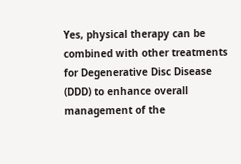Yes, physical therapy can be combined with other treatments for Degenerative Disc Disease (DDD) to enhance overall management of the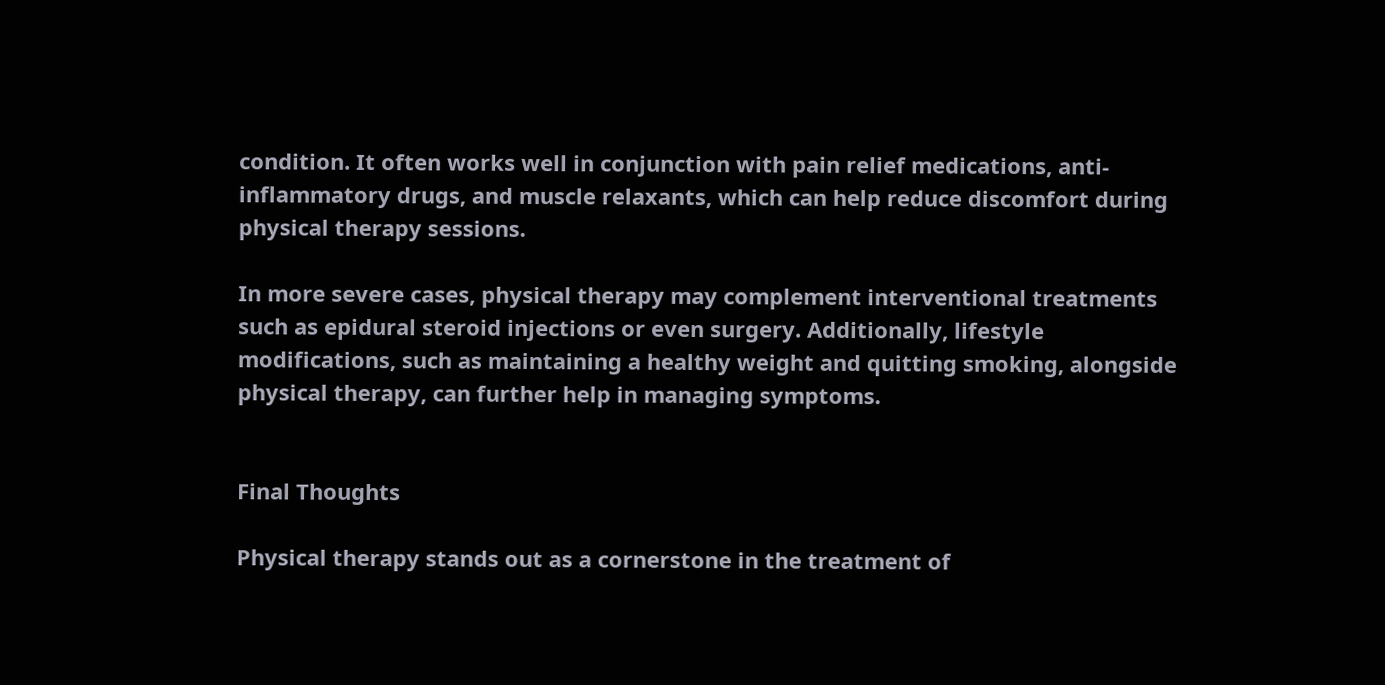condition. It often works well in conjunction with pain relief medications, anti-inflammatory drugs, and muscle relaxants, which can help reduce discomfort during physical therapy sessions.

In more severe cases, physical therapy may complement interventional treatments such as epidural steroid injections or even surgery. Additionally, lifestyle modifications, such as maintaining a healthy weight and quitting smoking, alongside physical therapy, can further help in managing symptoms.


Final Thoughts

Physical therapy stands out as a cornerstone in the treatment of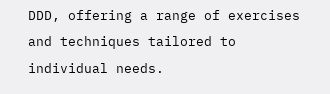DDD, offering a range of exercises and techniques tailored to individual needs.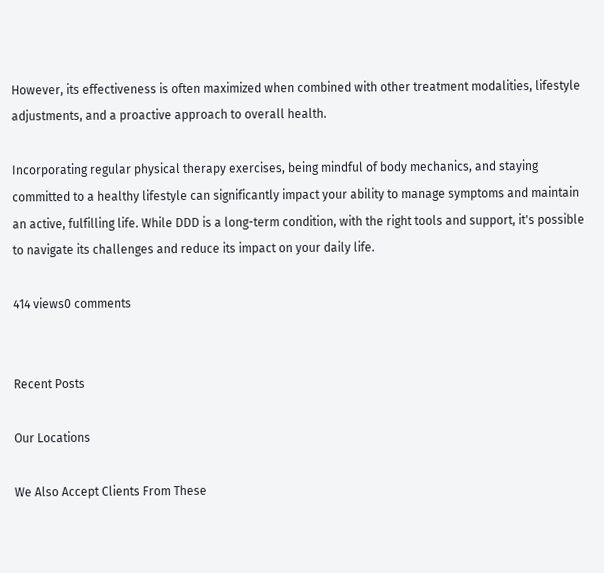However, its effectiveness is often maximized when combined with other treatment modalities, lifestyle adjustments, and a proactive approach to overall health.

Incorporating regular physical therapy exercises, being mindful of body mechanics, and staying committed to a healthy lifestyle can significantly impact your ability to manage symptoms and maintain an active, fulfilling life. While DDD is a long-term condition, with the right tools and support, it's possible to navigate its challenges and reduce its impact on your daily life.

414 views0 comments


Recent Posts

Our Locations

We Also Accept Clients From These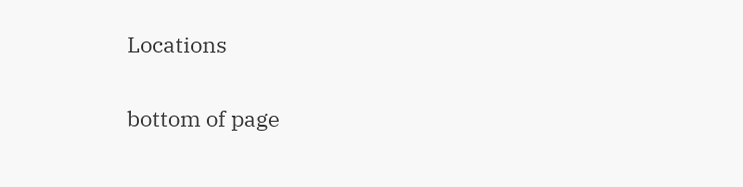Locations

bottom of page